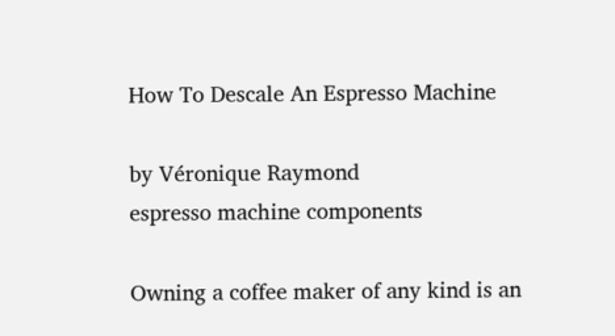How To Descale An Espresso Machine

by Véronique Raymond
espresso machine components

Owning a coffee maker of any kind is an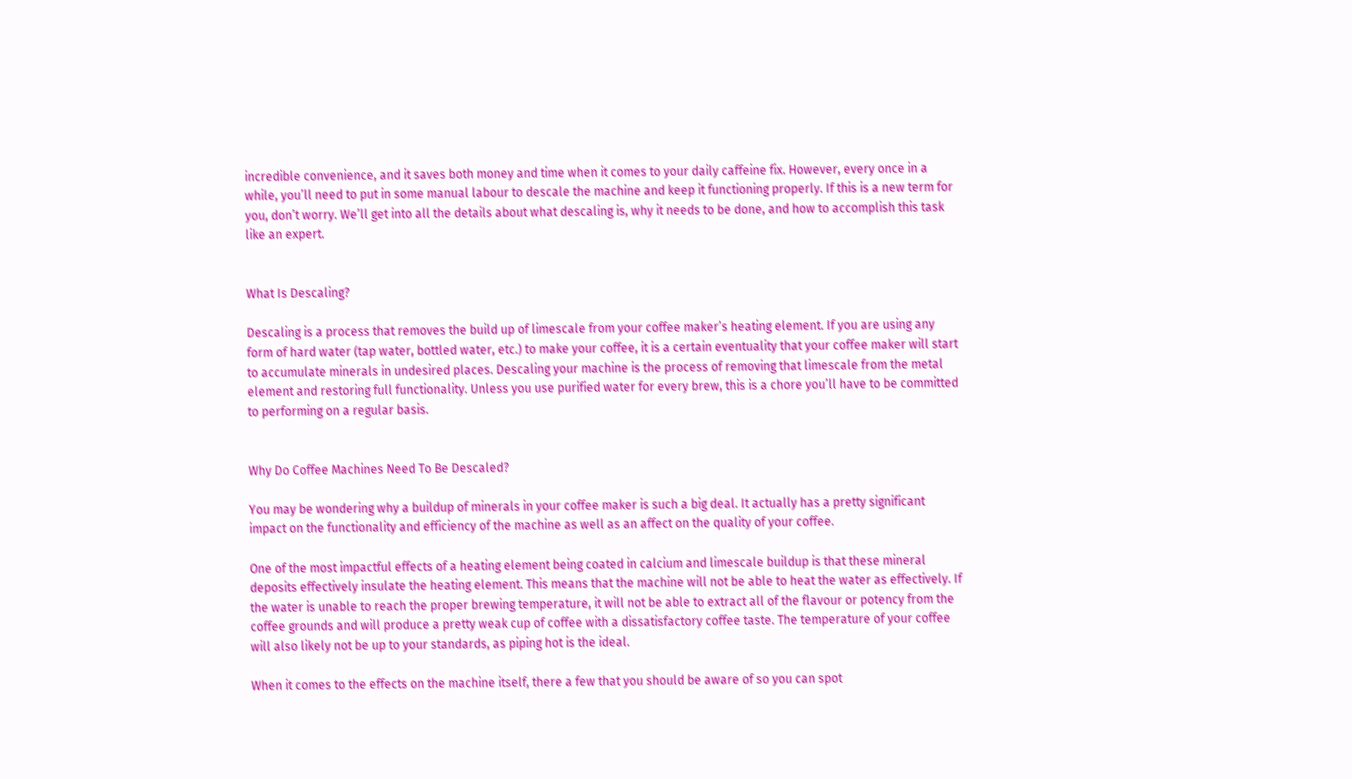incredible convenience, and it saves both money and time when it comes to your daily caffeine fix. However, every once in a while, you’ll need to put in some manual labour to descale the machine and keep it functioning properly. If this is a new term for you, don’t worry. We’ll get into all the details about what descaling is, why it needs to be done, and how to accomplish this task like an expert.


What Is Descaling?

Descaling is a process that removes the build up of limescale from your coffee maker’s heating element. If you are using any form of hard water (tap water, bottled water, etc.) to make your coffee, it is a certain eventuality that your coffee maker will start to accumulate minerals in undesired places. Descaling your machine is the process of removing that limescale from the metal element and restoring full functionality. Unless you use purified water for every brew, this is a chore you’ll have to be committed to performing on a regular basis.


Why Do Coffee Machines Need To Be Descaled?

You may be wondering why a buildup of minerals in your coffee maker is such a big deal. It actually has a pretty significant impact on the functionality and efficiency of the machine as well as an affect on the quality of your coffee.

One of the most impactful effects of a heating element being coated in calcium and limescale buildup is that these mineral deposits effectively insulate the heating element. This means that the machine will not be able to heat the water as effectively. If the water is unable to reach the proper brewing temperature, it will not be able to extract all of the flavour or potency from the coffee grounds and will produce a pretty weak cup of coffee with a dissatisfactory coffee taste. The temperature of your coffee will also likely not be up to your standards, as piping hot is the ideal.

When it comes to the effects on the machine itself, there a few that you should be aware of so you can spot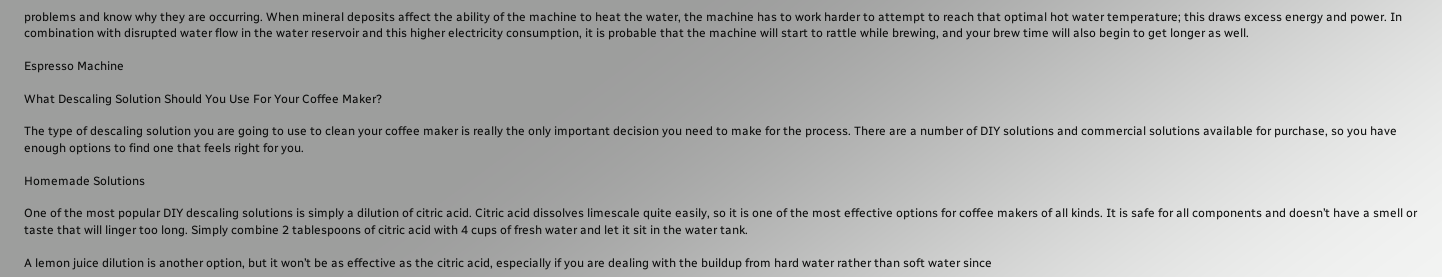problems and know why they are occurring. When mineral deposits affect the ability of the machine to heat the water, the machine has to work harder to attempt to reach that optimal hot water temperature; this draws excess energy and power. In combination with disrupted water flow in the water reservoir and this higher electricity consumption, it is probable that the machine will start to rattle while brewing, and your brew time will also begin to get longer as well.

Espresso Machine

What Descaling Solution Should You Use For Your Coffee Maker?

The type of descaling solution you are going to use to clean your coffee maker is really the only important decision you need to make for the process. There are a number of DIY solutions and commercial solutions available for purchase, so you have enough options to find one that feels right for you.

Homemade Solutions

One of the most popular DIY descaling solutions is simply a dilution of citric acid. Citric acid dissolves limescale quite easily, so it is one of the most effective options for coffee makers of all kinds. It is safe for all components and doesn’t have a smell or taste that will linger too long. Simply combine 2 tablespoons of citric acid with 4 cups of fresh water and let it sit in the water tank.

A lemon juice dilution is another option, but it won’t be as effective as the citric acid, especially if you are dealing with the buildup from hard water rather than soft water since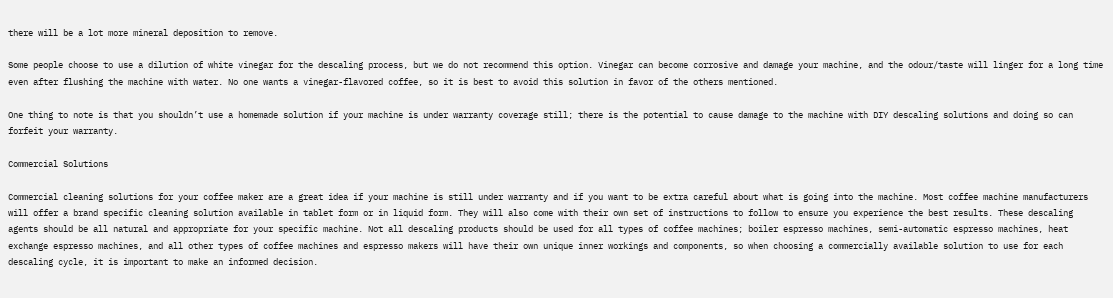there will be a lot more mineral deposition to remove.

Some people choose to use a dilution of white vinegar for the descaling process, but we do not recommend this option. Vinegar can become corrosive and damage your machine, and the odour/taste will linger for a long time even after flushing the machine with water. No one wants a vinegar-flavored coffee, so it is best to avoid this solution in favor of the others mentioned.

One thing to note is that you shouldn’t use a homemade solution if your machine is under warranty coverage still; there is the potential to cause damage to the machine with DIY descaling solutions and doing so can forfeit your warranty.

Commercial Solutions

Commercial cleaning solutions for your coffee maker are a great idea if your machine is still under warranty and if you want to be extra careful about what is going into the machine. Most coffee machine manufacturers will offer a brand specific cleaning solution available in tablet form or in liquid form. They will also come with their own set of instructions to follow to ensure you experience the best results. These descaling agents should be all natural and appropriate for your specific machine. Not all descaling products should be used for all types of coffee machines; boiler espresso machines, semi-automatic espresso machines, heat exchange espresso machines, and all other types of coffee machines and espresso makers will have their own unique inner workings and components, so when choosing a commercially available solution to use for each descaling cycle, it is important to make an informed decision.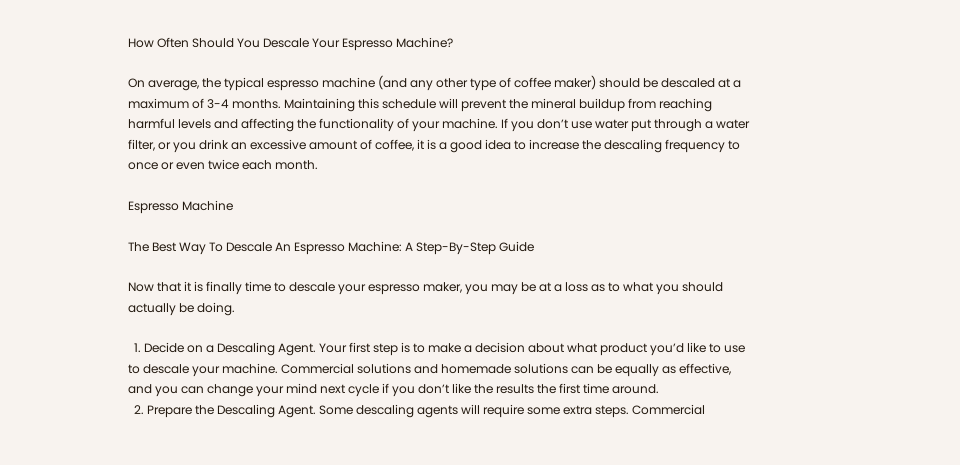How Often Should You Descale Your Espresso Machine?

On average, the typical espresso machine (and any other type of coffee maker) should be descaled at a maximum of 3-4 months. Maintaining this schedule will prevent the mineral buildup from reaching harmful levels and affecting the functionality of your machine. If you don’t use water put through a water filter, or you drink an excessive amount of coffee, it is a good idea to increase the descaling frequency to once or even twice each month.

Espresso Machine

The Best Way To Descale An Espresso Machine: A Step-By-Step Guide

Now that it is finally time to descale your espresso maker, you may be at a loss as to what you should actually be doing.

  1. Decide on a Descaling Agent. Your first step is to make a decision about what product you’d like to use to descale your machine. Commercial solutions and homemade solutions can be equally as effective, and you can change your mind next cycle if you don’t like the results the first time around.
  2. Prepare the Descaling Agent. Some descaling agents will require some extra steps. Commercial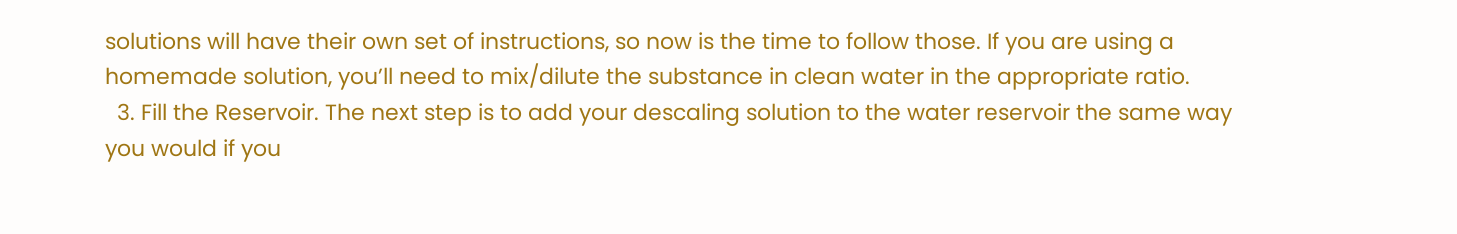solutions will have their own set of instructions, so now is the time to follow those. If you are using a homemade solution, you’ll need to mix/dilute the substance in clean water in the appropriate ratio.
  3. Fill the Reservoir. The next step is to add your descaling solution to the water reservoir the same way you would if you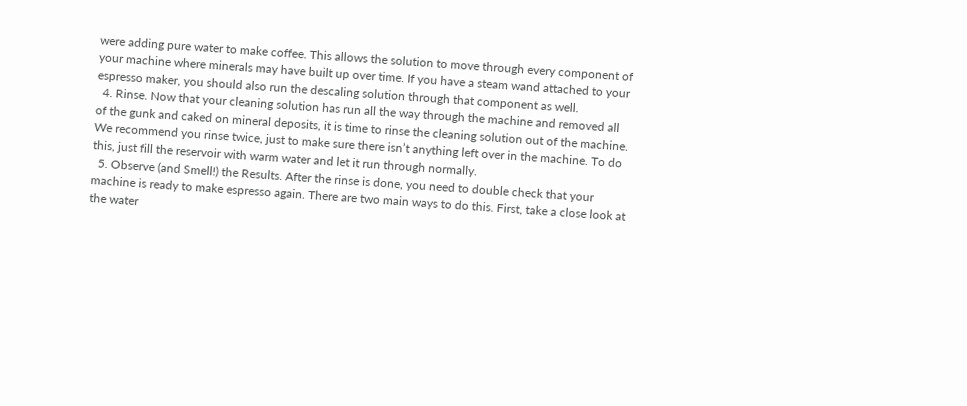were adding pure water to make coffee. This allows the solution to move through every component of your machine where minerals may have built up over time. If you have a steam wand attached to your espresso maker, you should also run the descaling solution through that component as well.
  4. Rinse. Now that your cleaning solution has run all the way through the machine and removed all of the gunk and caked on mineral deposits, it is time to rinse the cleaning solution out of the machine. We recommend you rinse twice, just to make sure there isn’t anything left over in the machine. To do this, just fill the reservoir with warm water and let it run through normally.
  5. Observe (and Smell!) the Results. After the rinse is done, you need to double check that your machine is ready to make espresso again. There are two main ways to do this. First, take a close look at the water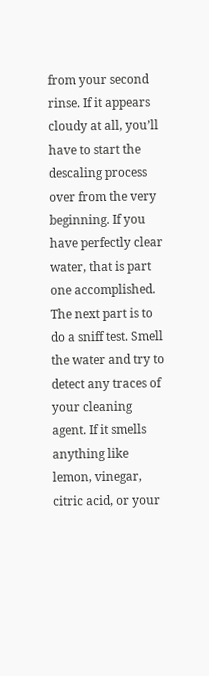from your second rinse. If it appears cloudy at all, you’ll have to start the descaling process over from the very beginning. If you have perfectly clear water, that is part one accomplished. The next part is to do a sniff test. Smell the water and try to detect any traces of your cleaning agent. If it smells anything like lemon, vinegar, citric acid, or your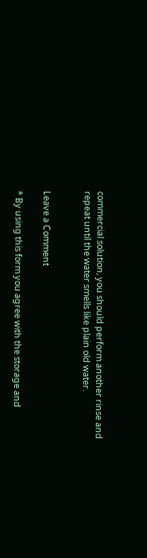commercial solution, you should perform another rinse and repeat until the water smells like plain old water.


Leave a Comment

* By using this form you agree with the storage and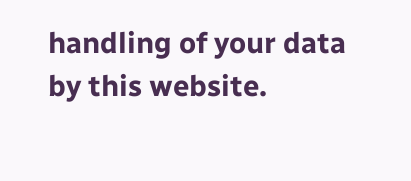handling of your data by this website.